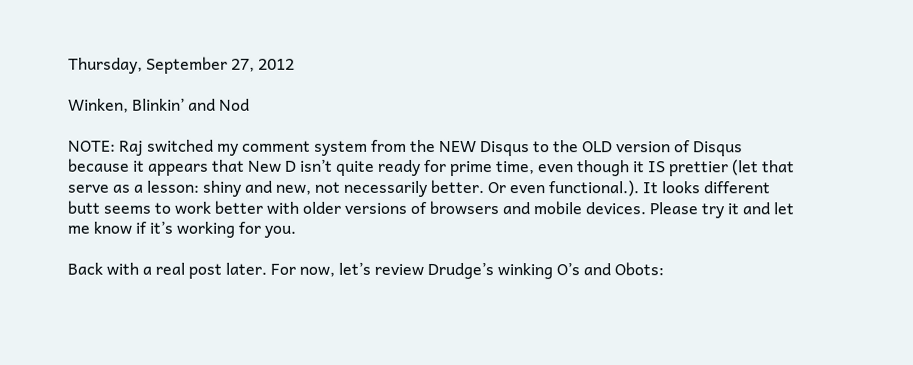Thursday, September 27, 2012

Winken, Blinkin’ and Nod

NOTE: Raj switched my comment system from the NEW Disqus to the OLD version of Disqus because it appears that New D isn’t quite ready for prime time, even though it IS prettier (let that serve as a lesson: shiny and new, not necessarily better. Or even functional.). It looks different butt seems to work better with older versions of browsers and mobile devices. Please try it and let me know if it’s working for you.

Back with a real post later. For now, let’s review Drudge’s winking O’s and Obots: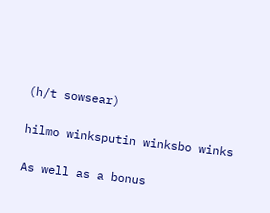(h/t sowsear)

hilmo winksputin winksbo winks

As well as a bonus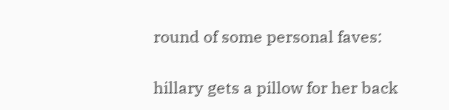round of some personal faves:

hillary gets a pillow for her back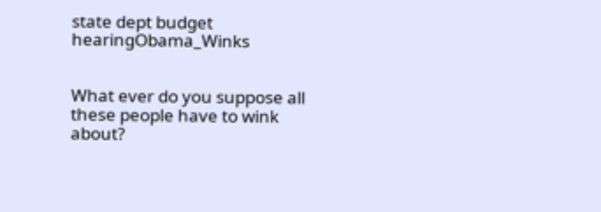state dept budget hearingObama_Winks


What ever do you suppose all these people have to wink about?